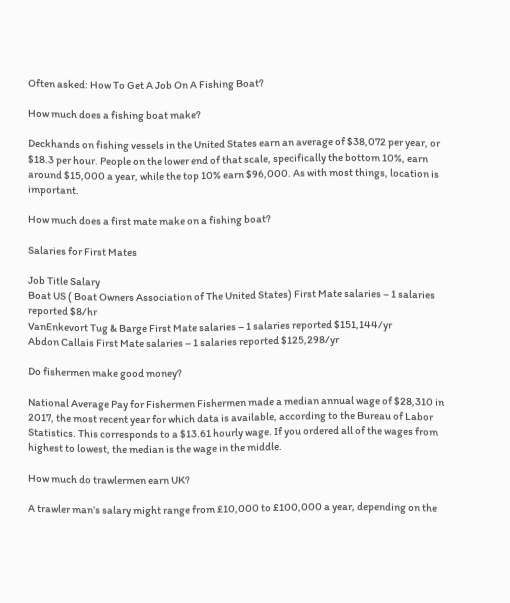Often asked: How To Get A Job On A Fishing Boat?

How much does a fishing boat make?

Deckhands on fishing vessels in the United States earn an average of $38,072 per year, or $18.3 per hour. People on the lower end of that scale, specifically the bottom 10%, earn around $15,000 a year, while the top 10% earn $96,000. As with most things, location is important.

How much does a first mate make on a fishing boat?

Salaries for First Mates

Job Title Salary
Boat US ( Boat Owners Association of The United States) First Mate salaries – 1 salaries reported $8/hr
VanEnkevort Tug & Barge First Mate salaries – 1 salaries reported $151,144/yr
Abdon Callais First Mate salaries – 1 salaries reported $125,298/yr

Do fishermen make good money?

National Average Pay for Fishermen Fishermen made a median annual wage of $28,310 in 2017, the most recent year for which data is available, according to the Bureau of Labor Statistics. This corresponds to a $13.61 hourly wage. If you ordered all of the wages from highest to lowest, the median is the wage in the middle.

How much do trawlermen earn UK?

A trawler man’s salary might range from £10,000 to £100,000 a year, depending on the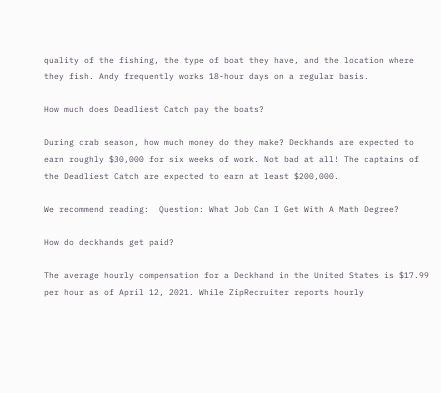quality of the fishing, the type of boat they have, and the location where they fish. Andy frequently works 18-hour days on a regular basis.

How much does Deadliest Catch pay the boats?

During crab season, how much money do they make? Deckhands are expected to earn roughly $30,000 for six weeks of work. Not bad at all! The captains of the Deadliest Catch are expected to earn at least $200,000.

We recommend reading:  Question: What Job Can I Get With A Math Degree?

How do deckhands get paid?

The average hourly compensation for a Deckhand in the United States is $17.99 per hour as of April 12, 2021. While ZipRecruiter reports hourly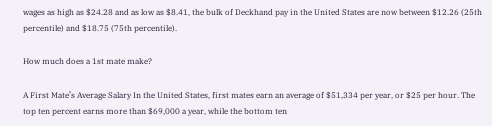wages as high as $24.28 and as low as $8.41, the bulk of Deckhand pay in the United States are now between $12.26 (25th percentile) and $18.75 (75th percentile).

How much does a 1st mate make?

A First Mate’s Average Salary In the United States, first mates earn an average of $51,334 per year, or $25 per hour. The top ten percent earns more than $69,000 a year, while the bottom ten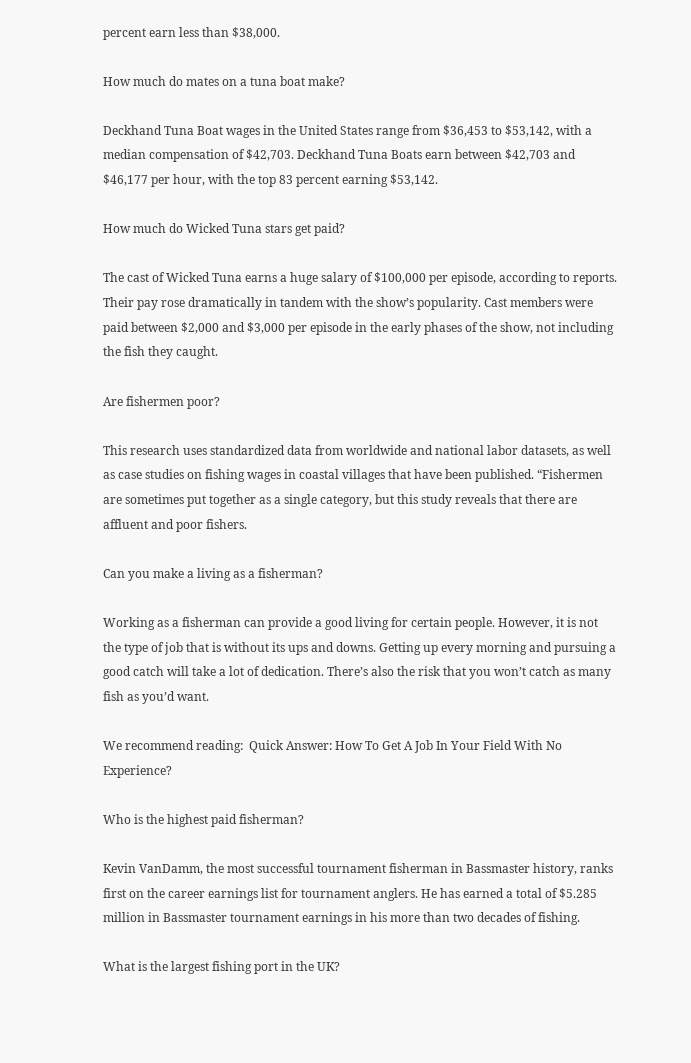percent earn less than $38,000.

How much do mates on a tuna boat make?

Deckhand Tuna Boat wages in the United States range from $36,453 to $53,142, with a median compensation of $42,703. Deckhand Tuna Boats earn between $42,703 and $46,177 per hour, with the top 83 percent earning $53,142.

How much do Wicked Tuna stars get paid?

The cast of Wicked Tuna earns a huge salary of $100,000 per episode, according to reports. Their pay rose dramatically in tandem with the show’s popularity. Cast members were paid between $2,000 and $3,000 per episode in the early phases of the show, not including the fish they caught.

Are fishermen poor?

This research uses standardized data from worldwide and national labor datasets, as well as case studies on fishing wages in coastal villages that have been published. “Fishermen are sometimes put together as a single category, but this study reveals that there are affluent and poor fishers.

Can you make a living as a fisherman?

Working as a fisherman can provide a good living for certain people. However, it is not the type of job that is without its ups and downs. Getting up every morning and pursuing a good catch will take a lot of dedication. There’s also the risk that you won’t catch as many fish as you’d want.

We recommend reading:  Quick Answer: How To Get A Job In Your Field With No Experience?

Who is the highest paid fisherman?

Kevin VanDamm, the most successful tournament fisherman in Bassmaster history, ranks first on the career earnings list for tournament anglers. He has earned a total of $5.285 million in Bassmaster tournament earnings in his more than two decades of fishing.

What is the largest fishing port in the UK?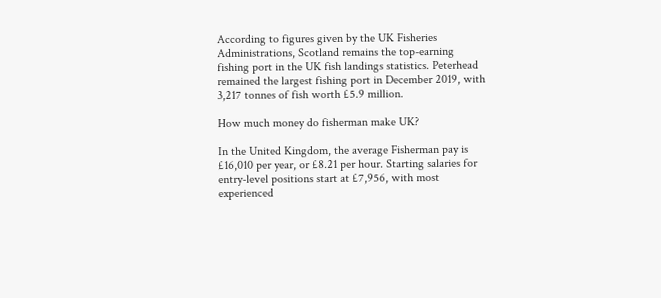According to figures given by the UK Fisheries Administrations, Scotland remains the top-earning fishing port in the UK fish landings statistics. Peterhead remained the largest fishing port in December 2019, with 3,217 tonnes of fish worth £5.9 million.

How much money do fisherman make UK?

In the United Kingdom, the average Fisherman pay is £16,010 per year, or £8.21 per hour. Starting salaries for entry-level positions start at £7,956, with most experienced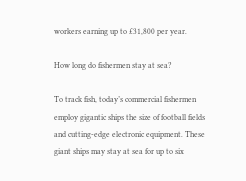workers earning up to £31,800 per year.

How long do fishermen stay at sea?

To track fish, today’s commercial fishermen employ gigantic ships the size of football fields and cutting-edge electronic equipment. These giant ships may stay at sea for up to six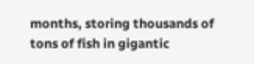months, storing thousands of tons of fish in gigantic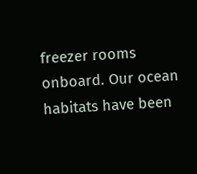freezer rooms onboard. Our ocean habitats have been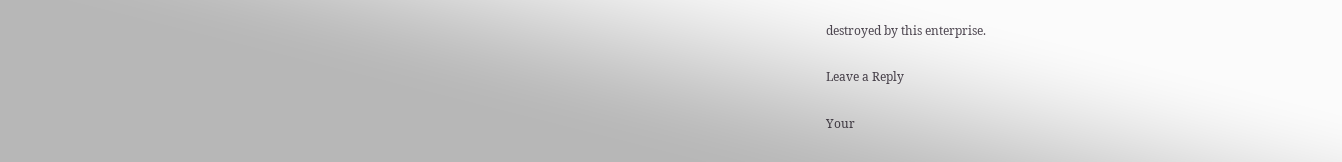destroyed by this enterprise.

Leave a Reply

Your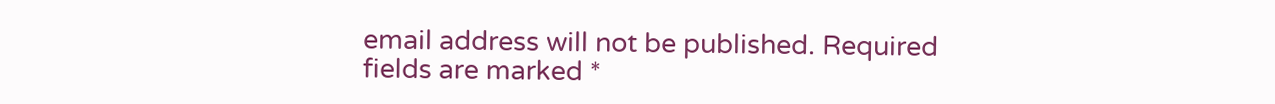email address will not be published. Required fields are marked *